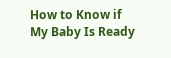How to Know if My Baby Is Ready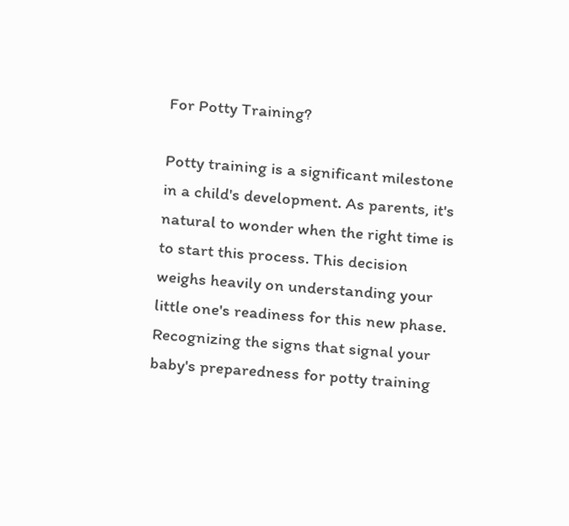For Potty Training?

Potty training is a significant milestone in a child's development. As parents, it's natural to wonder when the right time is to start this process. This decision weighs heavily on understanding your little one's readiness for this new phase. Recognizing the signs that signal your baby's preparedness for potty training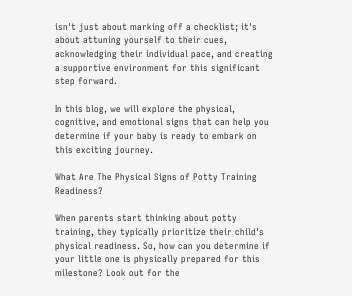isn't just about marking off a checklist; it's about attuning yourself to their cues, acknowledging their individual pace, and creating a supportive environment for this significant step forward.

In this blog, we will explore the physical, cognitive, and emotional signs that can help you determine if your baby is ready to embark on this exciting journey.

What Are The Physical Signs of Potty Training Readiness?

When parents start thinking about potty training, they typically prioritize their child's physical readiness. So, how can you determine if your little one is physically prepared for this milestone? Look out for the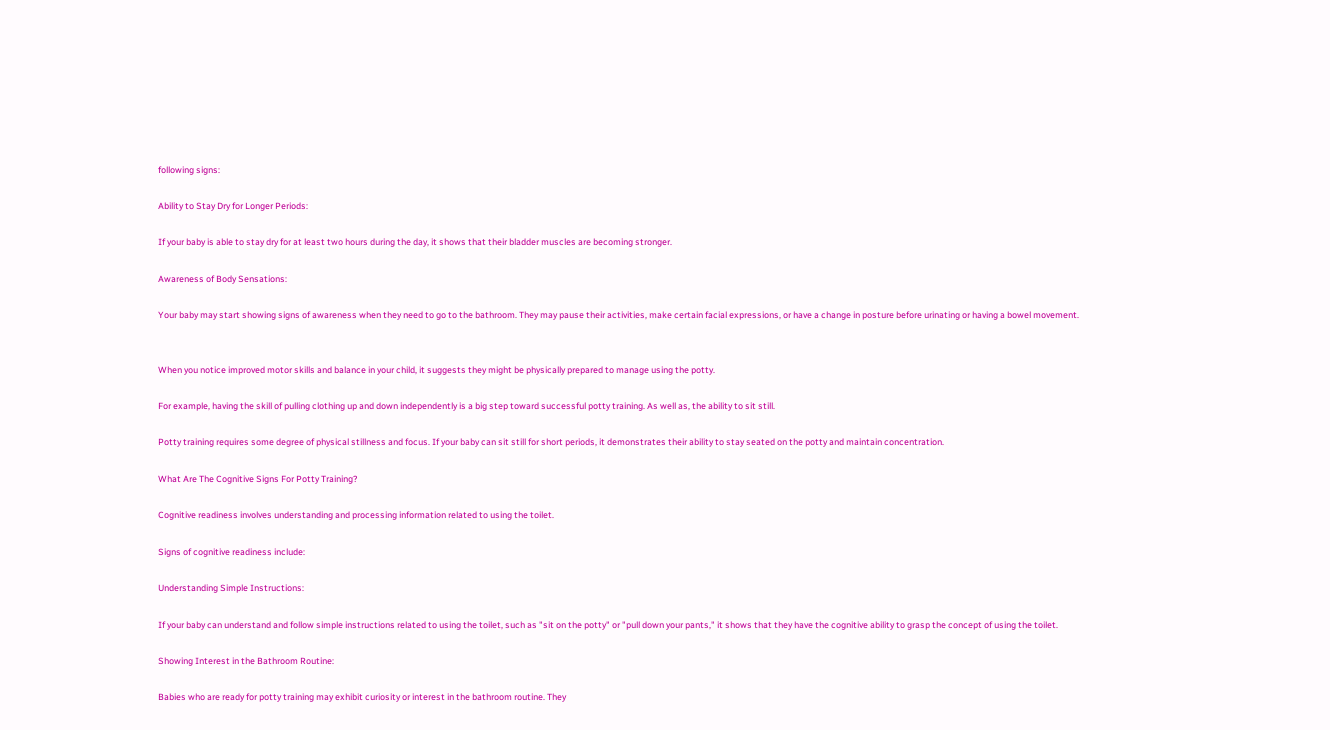following signs:

Ability to Stay Dry for Longer Periods:

If your baby is able to stay dry for at least two hours during the day, it shows that their bladder muscles are becoming stronger.

Awareness of Body Sensations:

Your baby may start showing signs of awareness when they need to go to the bathroom. They may pause their activities, make certain facial expressions, or have a change in posture before urinating or having a bowel movement.


When you notice improved motor skills and balance in your child, it suggests they might be physically prepared to manage using the potty.

For example, having the skill of pulling clothing up and down independently is a big step toward successful potty training. As well as, the ability to sit still.

Potty training requires some degree of physical stillness and focus. If your baby can sit still for short periods, it demonstrates their ability to stay seated on the potty and maintain concentration.

What Are The Cognitive Signs For Potty Training?

Cognitive readiness involves understanding and processing information related to using the toilet.

Signs of cognitive readiness include:

Understanding Simple Instructions:

If your baby can understand and follow simple instructions related to using the toilet, such as "sit on the potty" or "pull down your pants," it shows that they have the cognitive ability to grasp the concept of using the toilet.

Showing Interest in the Bathroom Routine:

Babies who are ready for potty training may exhibit curiosity or interest in the bathroom routine. They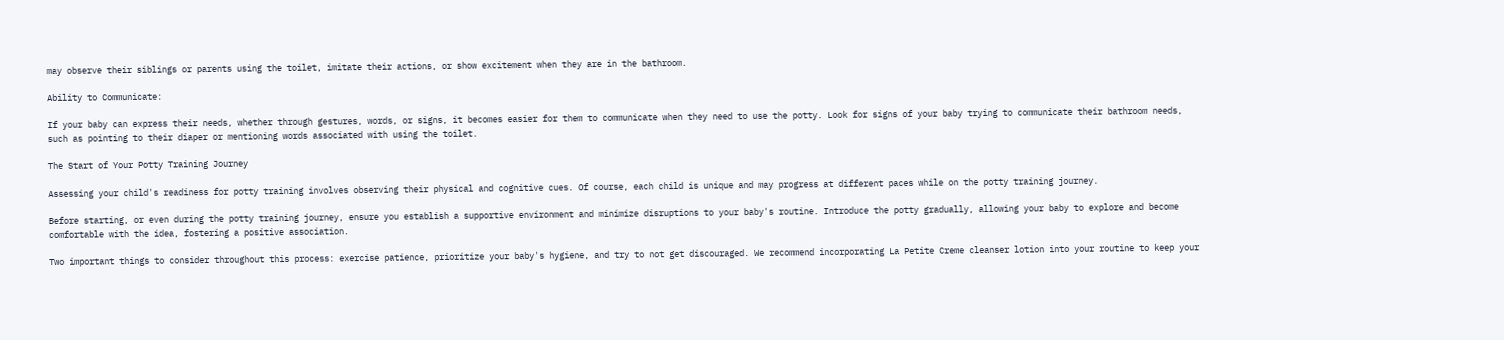may observe their siblings or parents using the toilet, imitate their actions, or show excitement when they are in the bathroom.

Ability to Communicate:

If your baby can express their needs, whether through gestures, words, or signs, it becomes easier for them to communicate when they need to use the potty. Look for signs of your baby trying to communicate their bathroom needs, such as pointing to their diaper or mentioning words associated with using the toilet.

The Start of Your Potty Training Journey

Assessing your child's readiness for potty training involves observing their physical and cognitive cues. Of course, each child is unique and may progress at different paces while on the potty training journey.

Before starting, or even during the potty training journey, ensure you establish a supportive environment and minimize disruptions to your baby's routine. Introduce the potty gradually, allowing your baby to explore and become comfortable with the idea, fostering a positive association.

Two important things to consider throughout this process: exercise patience, prioritize your baby's hygiene, and try to not get discouraged. We recommend incorporating La Petite Creme cleanser lotion into your routine to keep your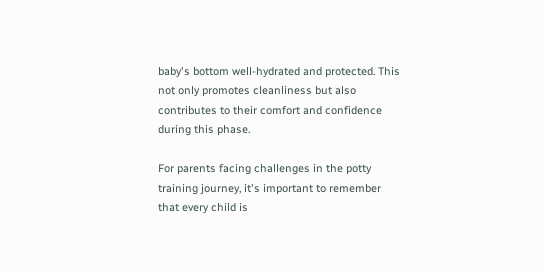baby's bottom well-hydrated and protected. This not only promotes cleanliness but also contributes to their comfort and confidence during this phase.

For parents facing challenges in the potty training journey, it's important to remember that every child is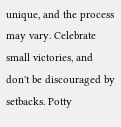unique, and the process may vary. Celebrate small victories, and don't be discouraged by setbacks. Potty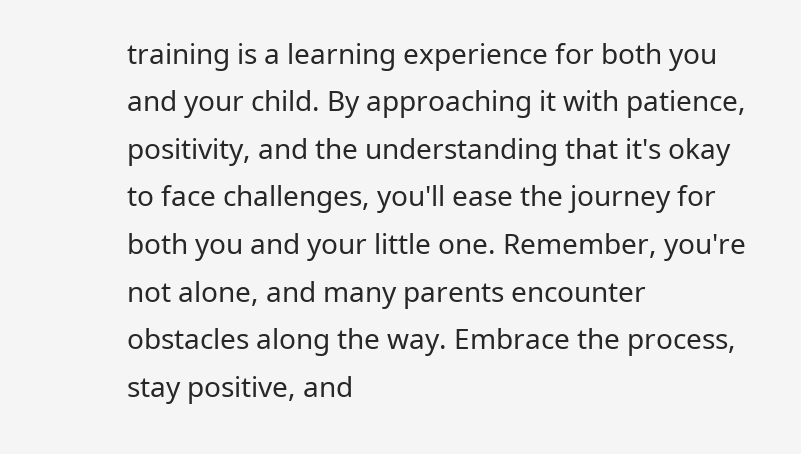training is a learning experience for both you and your child. By approaching it with patience, positivity, and the understanding that it's okay to face challenges, you'll ease the journey for both you and your little one. Remember, you're not alone, and many parents encounter obstacles along the way. Embrace the process, stay positive, and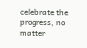celebrate the progress, no matter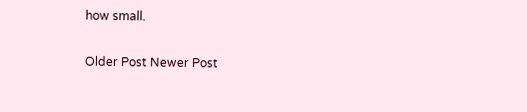how small.


Older Post Newer Post